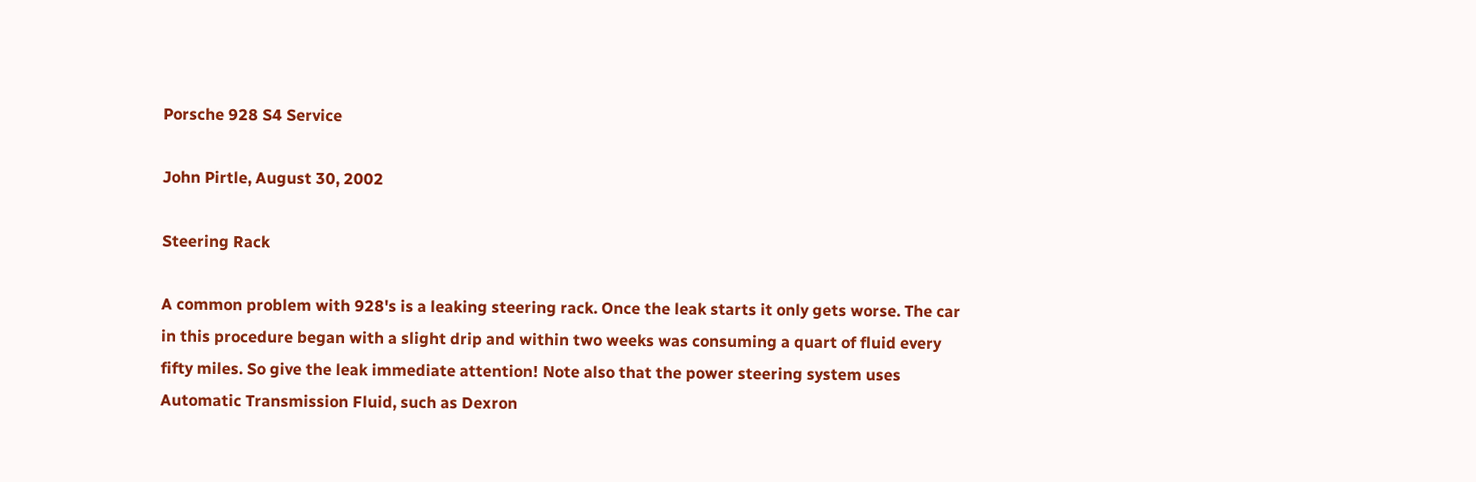Porsche 928 S4 Service

John Pirtle, August 30, 2002

Steering Rack

A common problem with 928's is a leaking steering rack. Once the leak starts it only gets worse. The car in this procedure began with a slight drip and within two weeks was consuming a quart of fluid every fifty miles. So give the leak immediate attention! Note also that the power steering system uses Automatic Transmission Fluid, such as Dexron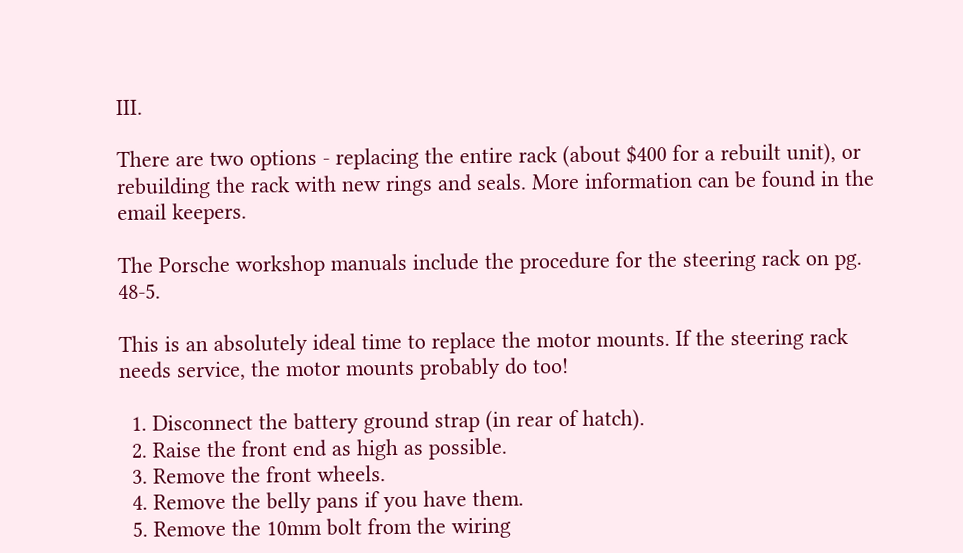III.

There are two options - replacing the entire rack (about $400 for a rebuilt unit), or rebuilding the rack with new rings and seals. More information can be found in the email keepers.

The Porsche workshop manuals include the procedure for the steering rack on pg. 48-5.

This is an absolutely ideal time to replace the motor mounts. If the steering rack needs service, the motor mounts probably do too!

  1. Disconnect the battery ground strap (in rear of hatch).
  2. Raise the front end as high as possible.
  3. Remove the front wheels.
  4. Remove the belly pans if you have them.
  5. Remove the 10mm bolt from the wiring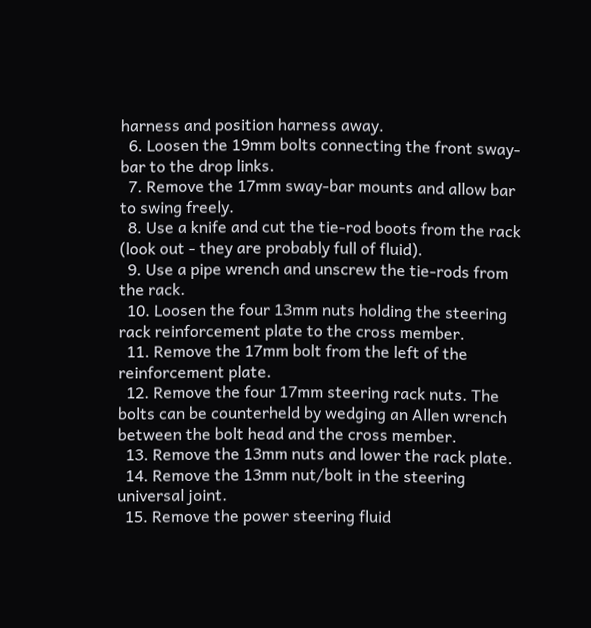harness and position harness away.
  6. Loosen the 19mm bolts connecting the front sway-bar to the drop links.
  7. Remove the 17mm sway-bar mounts and allow bar to swing freely.
  8. Use a knife and cut the tie-rod boots from the rack (look out - they are probably full of fluid).
  9. Use a pipe wrench and unscrew the tie-rods from the rack.
  10. Loosen the four 13mm nuts holding the steering rack reinforcement plate to the cross member.
  11. Remove the 17mm bolt from the left of the reinforcement plate.
  12. Remove the four 17mm steering rack nuts. The bolts can be counterheld by wedging an Allen wrench between the bolt head and the cross member.
  13. Remove the 13mm nuts and lower the rack plate.
  14. Remove the 13mm nut/bolt in the steering universal joint.
  15. Remove the power steering fluid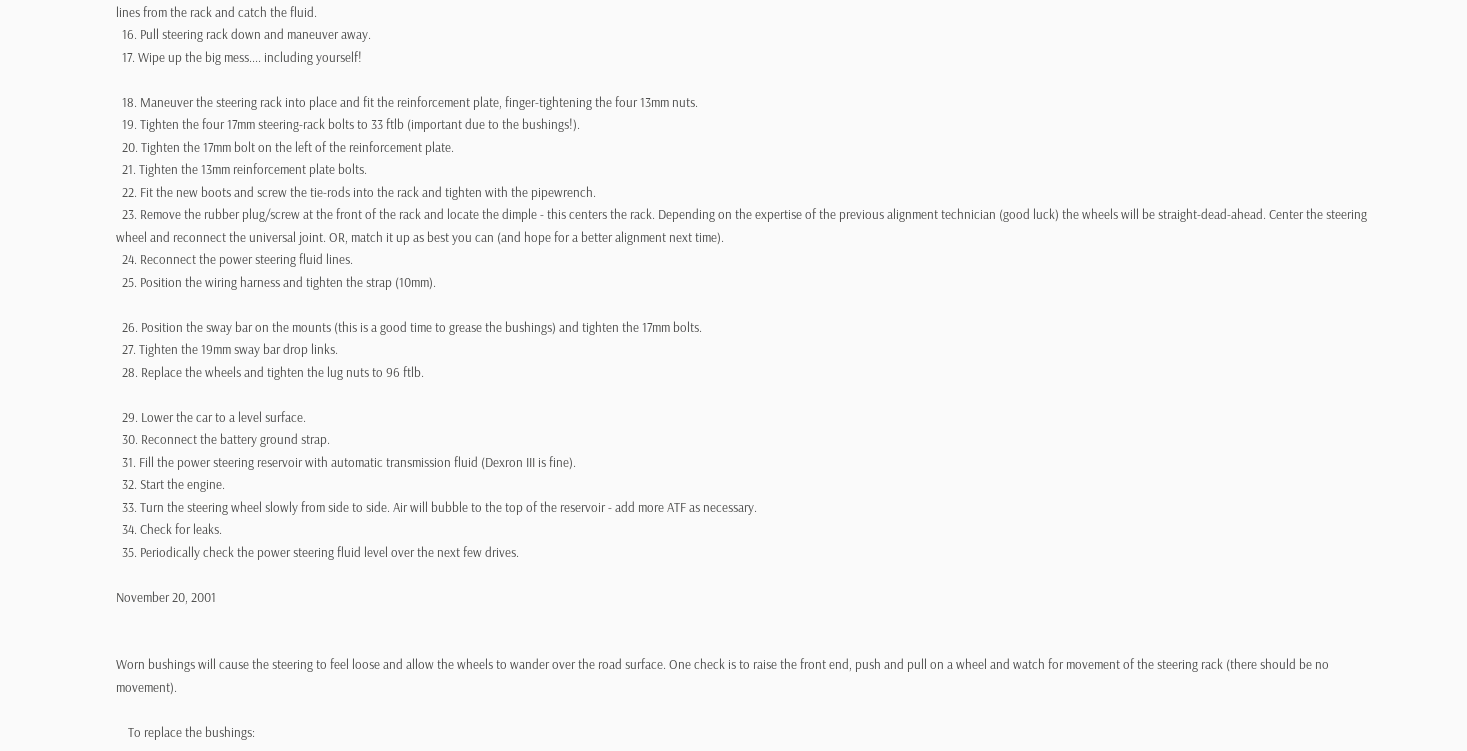lines from the rack and catch the fluid.
  16. Pull steering rack down and maneuver away.
  17. Wipe up the big mess.... including yourself!

  18. Maneuver the steering rack into place and fit the reinforcement plate, finger-tightening the four 13mm nuts.
  19. Tighten the four 17mm steering-rack bolts to 33 ftlb (important due to the bushings!).
  20. Tighten the 17mm bolt on the left of the reinforcement plate.
  21. Tighten the 13mm reinforcement plate bolts.
  22. Fit the new boots and screw the tie-rods into the rack and tighten with the pipewrench.
  23. Remove the rubber plug/screw at the front of the rack and locate the dimple - this centers the rack. Depending on the expertise of the previous alignment technician (good luck) the wheels will be straight-dead-ahead. Center the steering wheel and reconnect the universal joint. OR, match it up as best you can (and hope for a better alignment next time).
  24. Reconnect the power steering fluid lines.
  25. Position the wiring harness and tighten the strap (10mm).

  26. Position the sway bar on the mounts (this is a good time to grease the bushings) and tighten the 17mm bolts.
  27. Tighten the 19mm sway bar drop links.
  28. Replace the wheels and tighten the lug nuts to 96 ftlb.

  29. Lower the car to a level surface.
  30. Reconnect the battery ground strap.
  31. Fill the power steering reservoir with automatic transmission fluid (Dexron III is fine).
  32. Start the engine.
  33. Turn the steering wheel slowly from side to side. Air will bubble to the top of the reservoir - add more ATF as necessary.
  34. Check for leaks.
  35. Periodically check the power steering fluid level over the next few drives.

November 20, 2001


Worn bushings will cause the steering to feel loose and allow the wheels to wander over the road surface. One check is to raise the front end, push and pull on a wheel and watch for movement of the steering rack (there should be no movement).

    To replace the bushings: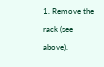1. Remove the rack (see above).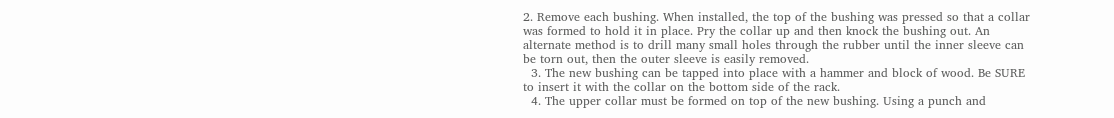2. Remove each bushing. When installed, the top of the bushing was pressed so that a collar was formed to hold it in place. Pry the collar up and then knock the bushing out. An alternate method is to drill many small holes through the rubber until the inner sleeve can be torn out, then the outer sleeve is easily removed.
  3. The new bushing can be tapped into place with a hammer and block of wood. Be SURE to insert it with the collar on the bottom side of the rack.
  4. The upper collar must be formed on top of the new bushing. Using a punch and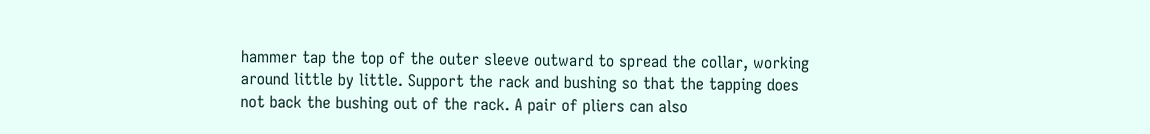hammer tap the top of the outer sleeve outward to spread the collar, working around little by little. Support the rack and bushing so that the tapping does not back the bushing out of the rack. A pair of pliers can also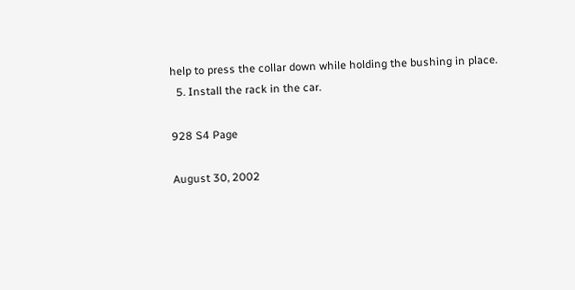help to press the collar down while holding the bushing in place.
  5. Install the rack in the car.

928 S4 Page

August 30, 2002